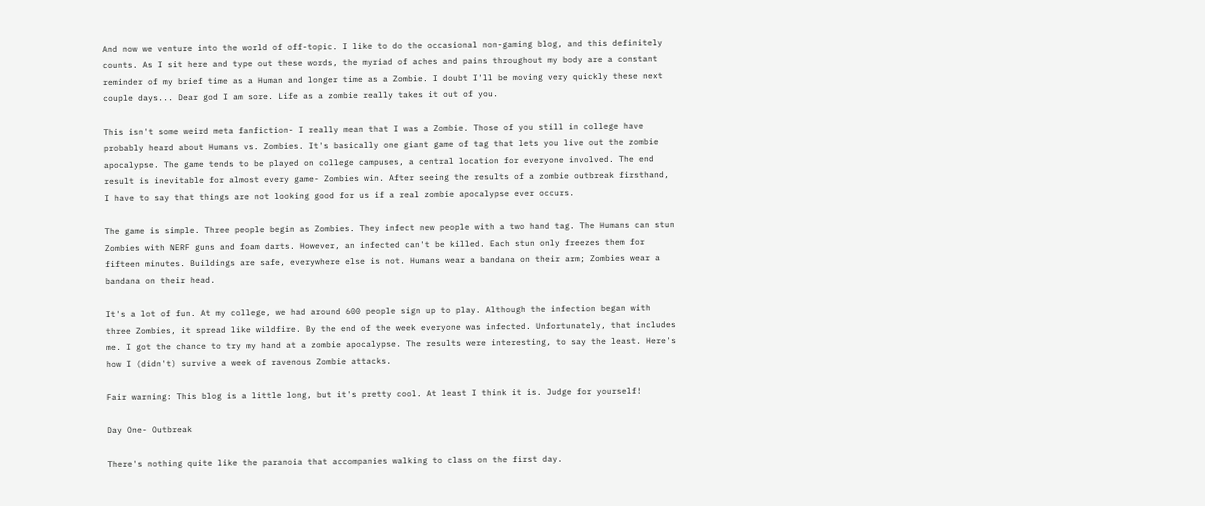And now we venture into the world of off-topic. I like to do the occasional non-gaming blog, and this definitely counts. As I sit here and type out these words, the myriad of aches and pains throughout my body are a constant reminder of my brief time as a Human and longer time as a Zombie. I doubt I'll be moving very quickly these next couple days... Dear god I am sore. Life as a zombie really takes it out of you.

This isn't some weird meta fanfiction- I really mean that I was a Zombie. Those of you still in college have probably heard about Humans vs. Zombies. It's basically one giant game of tag that lets you live out the zombie apocalypse. The game tends to be played on college campuses, a central location for everyone involved. The end result is inevitable for almost every game- Zombies win. After seeing the results of a zombie outbreak firsthand, I have to say that things are not looking good for us if a real zombie apocalypse ever occurs.

The game is simple. Three people begin as Zombies. They infect new people with a two hand tag. The Humans can stun Zombies with NERF guns and foam darts. However, an infected can't be killed. Each stun only freezes them for fifteen minutes. Buildings are safe, everywhere else is not. Humans wear a bandana on their arm; Zombies wear a bandana on their head.

It's a lot of fun. At my college, we had around 600 people sign up to play. Although the infection began with three Zombies, it spread like wildfire. By the end of the week everyone was infected. Unfortunately, that includes me. I got the chance to try my hand at a zombie apocalypse. The results were interesting, to say the least. Here's how I (didn't) survive a week of ravenous Zombie attacks.

Fair warning: This blog is a little long, but it's pretty cool. At least I think it is. Judge for yourself!

Day One- Outbreak

There's nothing quite like the paranoia that accompanies walking to class on the first day.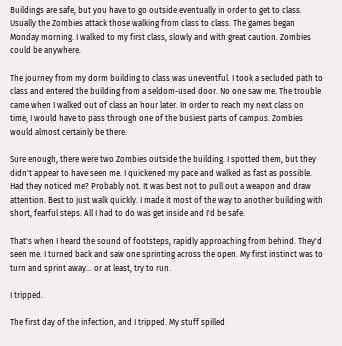Buildings are safe, but you have to go outside eventually in order to get to class. Usually the Zombies attack those walking from class to class. The games began Monday morning. I walked to my first class, slowly and with great caution. Zombies could be anywhere.

The journey from my dorm building to class was uneventful. I took a secluded path to class and entered the building from a seldom-used door. No one saw me. The trouble came when I walked out of class an hour later. In order to reach my next class on time, I would have to pass through one of the busiest parts of campus. Zombies would almost certainly be there.

Sure enough, there were two Zombies outside the building. I spotted them, but they didn't appear to have seen me. I quickened my pace and walked as fast as possible. Had they noticed me? Probably not. It was best not to pull out a weapon and draw attention. Best to just walk quickly. I made it most of the way to another building with short, fearful steps. All I had to do was get inside and I'd be safe.

That's when I heard the sound of footsteps, rapidly approaching from behind. They'd seen me. I turned back and saw one sprinting across the open. My first instinct was to turn and sprint away... or at least, try to run.

I tripped.

The first day of the infection, and I tripped. My stuff spilled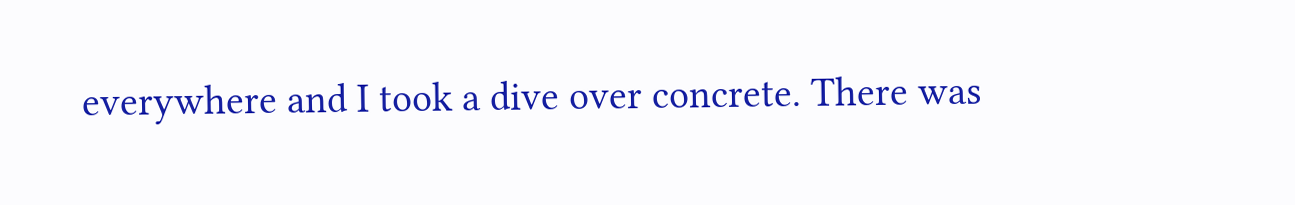everywhere and I took a dive over concrete. There was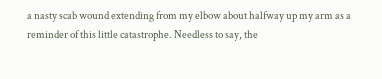a nasty scab wound extending from my elbow about halfway up my arm as a reminder of this little catastrophe. Needless to say, the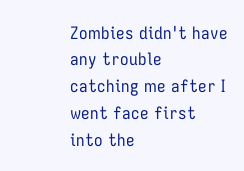Zombies didn't have any trouble catching me after I went face first into the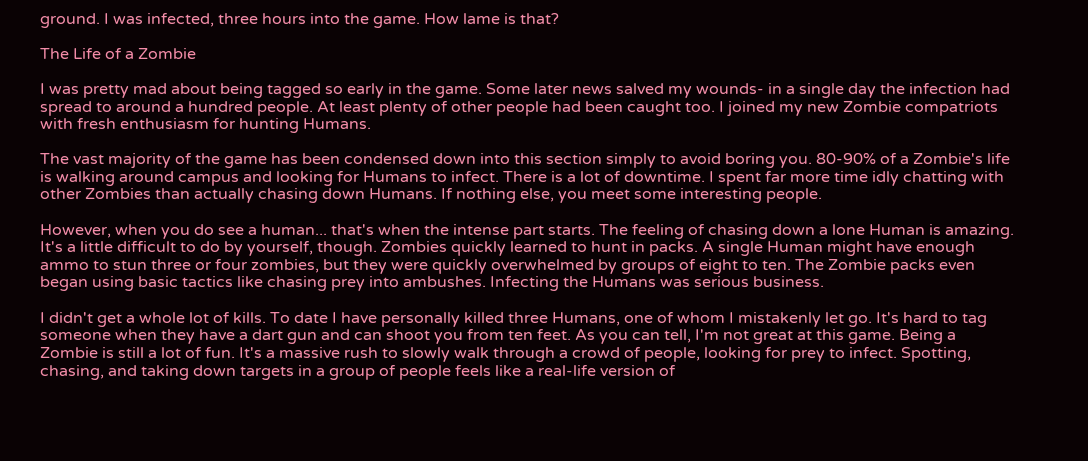ground. I was infected, three hours into the game. How lame is that?

The Life of a Zombie

I was pretty mad about being tagged so early in the game. Some later news salved my wounds- in a single day the infection had spread to around a hundred people. At least plenty of other people had been caught too. I joined my new Zombie compatriots with fresh enthusiasm for hunting Humans.

The vast majority of the game has been condensed down into this section simply to avoid boring you. 80-90% of a Zombie's life is walking around campus and looking for Humans to infect. There is a lot of downtime. I spent far more time idly chatting with other Zombies than actually chasing down Humans. If nothing else, you meet some interesting people.

However, when you do see a human... that's when the intense part starts. The feeling of chasing down a lone Human is amazing. It's a little difficult to do by yourself, though. Zombies quickly learned to hunt in packs. A single Human might have enough ammo to stun three or four zombies, but they were quickly overwhelmed by groups of eight to ten. The Zombie packs even began using basic tactics like chasing prey into ambushes. Infecting the Humans was serious business.

I didn't get a whole lot of kills. To date I have personally killed three Humans, one of whom I mistakenly let go. It's hard to tag someone when they have a dart gun and can shoot you from ten feet. As you can tell, I'm not great at this game. Being a Zombie is still a lot of fun. It's a massive rush to slowly walk through a crowd of people, looking for prey to infect. Spotting, chasing, and taking down targets in a group of people feels like a real-life version of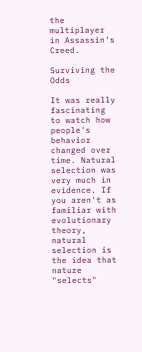the multiplayer in Assassin's Creed.

Surviving the Odds

It was really fascinating to watch how people's behavior changed over time. Natural selection was very much in evidence. If you aren't as familiar with evolutionary theory, natural selection is the idea that nature "selects"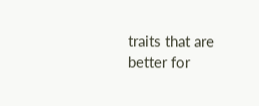traits that are better for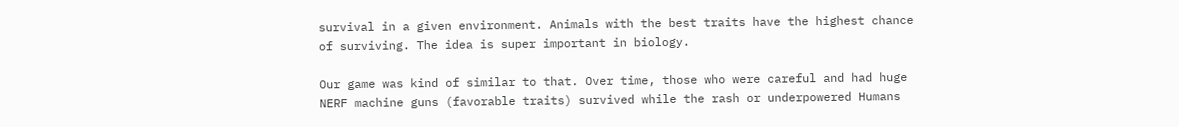survival in a given environment. Animals with the best traits have the highest chance of surviving. The idea is super important in biology.

Our game was kind of similar to that. Over time, those who were careful and had huge NERF machine guns (favorable traits) survived while the rash or underpowered Humans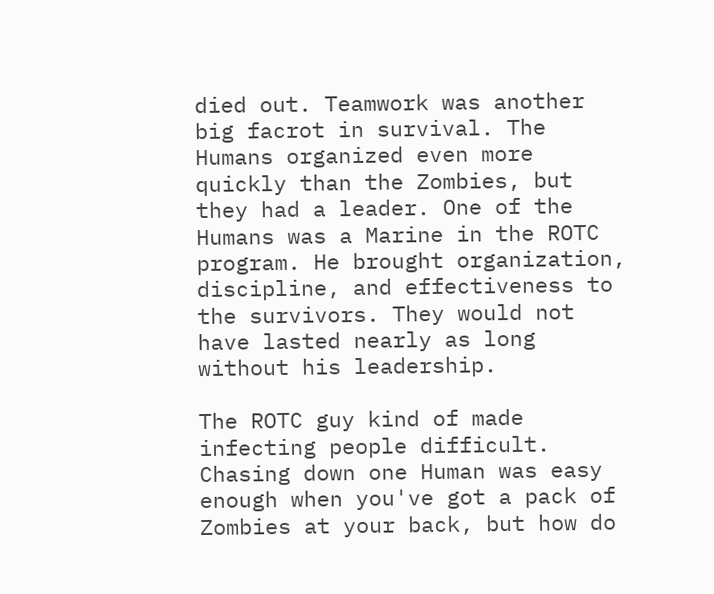died out. Teamwork was another big facrot in survival. The Humans organized even more quickly than the Zombies, but they had a leader. One of the Humans was a Marine in the ROTC program. He brought organization, discipline, and effectiveness to the survivors. They would not have lasted nearly as long without his leadership.

The ROTC guy kind of made infecting people difficult. Chasing down one Human was easy enough when you've got a pack of Zombies at your back, but how do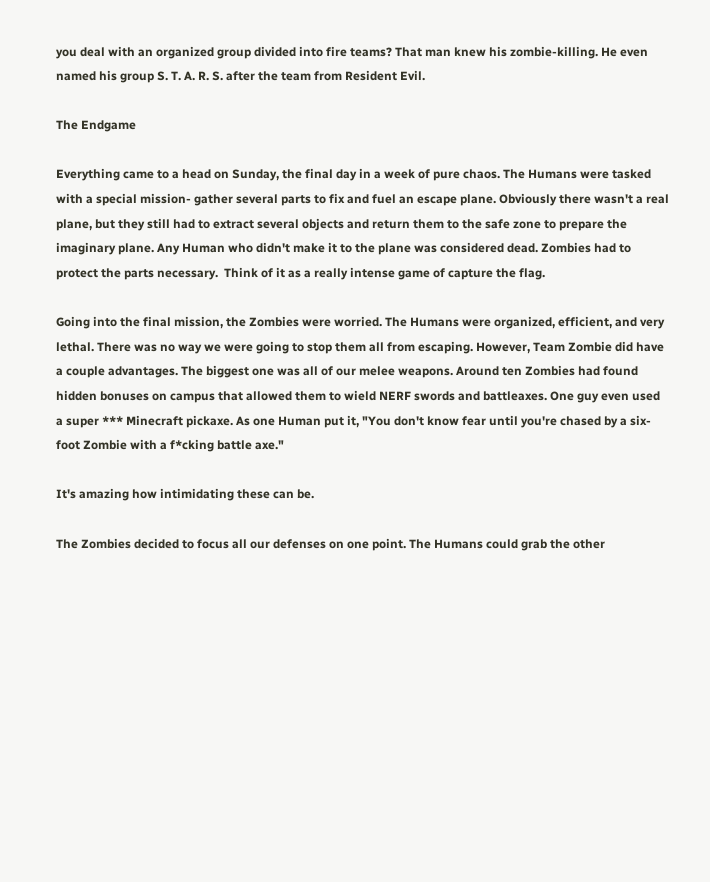you deal with an organized group divided into fire teams? That man knew his zombie-killing. He even named his group S. T. A. R. S. after the team from Resident Evil.

The Endgame

Everything came to a head on Sunday, the final day in a week of pure chaos. The Humans were tasked with a special mission- gather several parts to fix and fuel an escape plane. Obviously there wasn't a real plane, but they still had to extract several objects and return them to the safe zone to prepare the imaginary plane. Any Human who didn't make it to the plane was considered dead. Zombies had to protect the parts necessary.  Think of it as a really intense game of capture the flag.

Going into the final mission, the Zombies were worried. The Humans were organized, efficient, and very lethal. There was no way we were going to stop them all from escaping. However, Team Zombie did have a couple advantages. The biggest one was all of our melee weapons. Around ten Zombies had found hidden bonuses on campus that allowed them to wield NERF swords and battleaxes. One guy even used a super *** Minecraft pickaxe. As one Human put it, "You don't know fear until you're chased by a six-foot Zombie with a f*cking battle axe."

It's amazing how intimidating these can be.

The Zombies decided to focus all our defenses on one point. The Humans could grab the other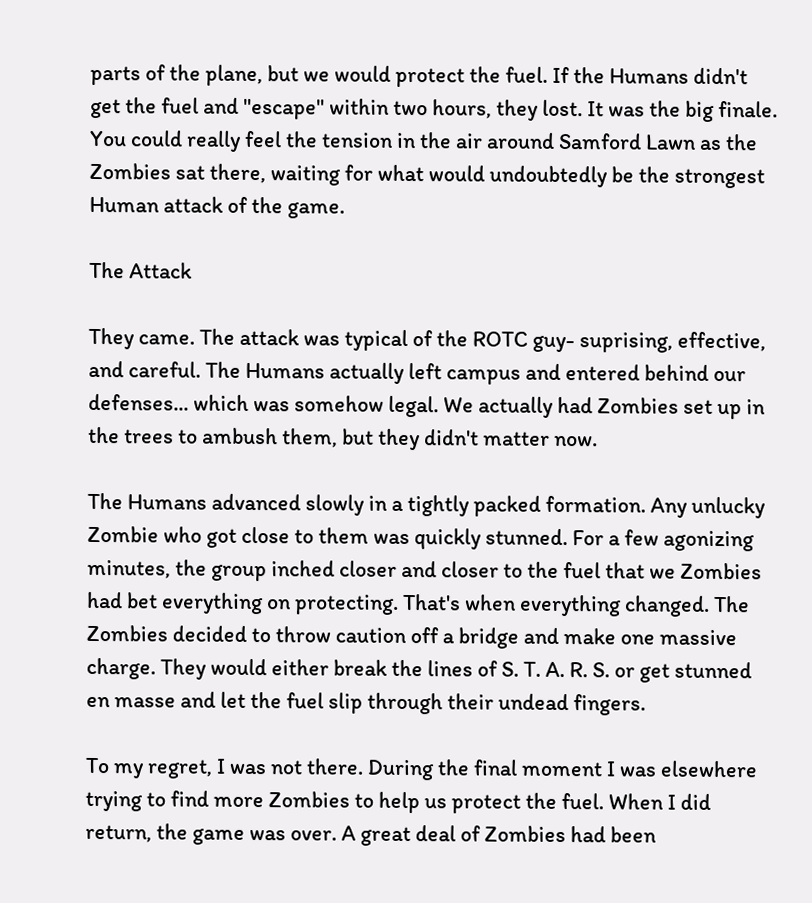parts of the plane, but we would protect the fuel. If the Humans didn't get the fuel and "escape" within two hours, they lost. It was the big finale. You could really feel the tension in the air around Samford Lawn as the Zombies sat there, waiting for what would undoubtedly be the strongest Human attack of the game.

The Attack

They came. The attack was typical of the ROTC guy- suprising, effective, and careful. The Humans actually left campus and entered behind our defenses... which was somehow legal. We actually had Zombies set up in the trees to ambush them, but they didn't matter now.

The Humans advanced slowly in a tightly packed formation. Any unlucky Zombie who got close to them was quickly stunned. For a few agonizing minutes, the group inched closer and closer to the fuel that we Zombies had bet everything on protecting. That's when everything changed. The Zombies decided to throw caution off a bridge and make one massive charge. They would either break the lines of S. T. A. R. S. or get stunned en masse and let the fuel slip through their undead fingers.

To my regret, I was not there. During the final moment I was elsewhere trying to find more Zombies to help us protect the fuel. When I did return, the game was over. A great deal of Zombies had been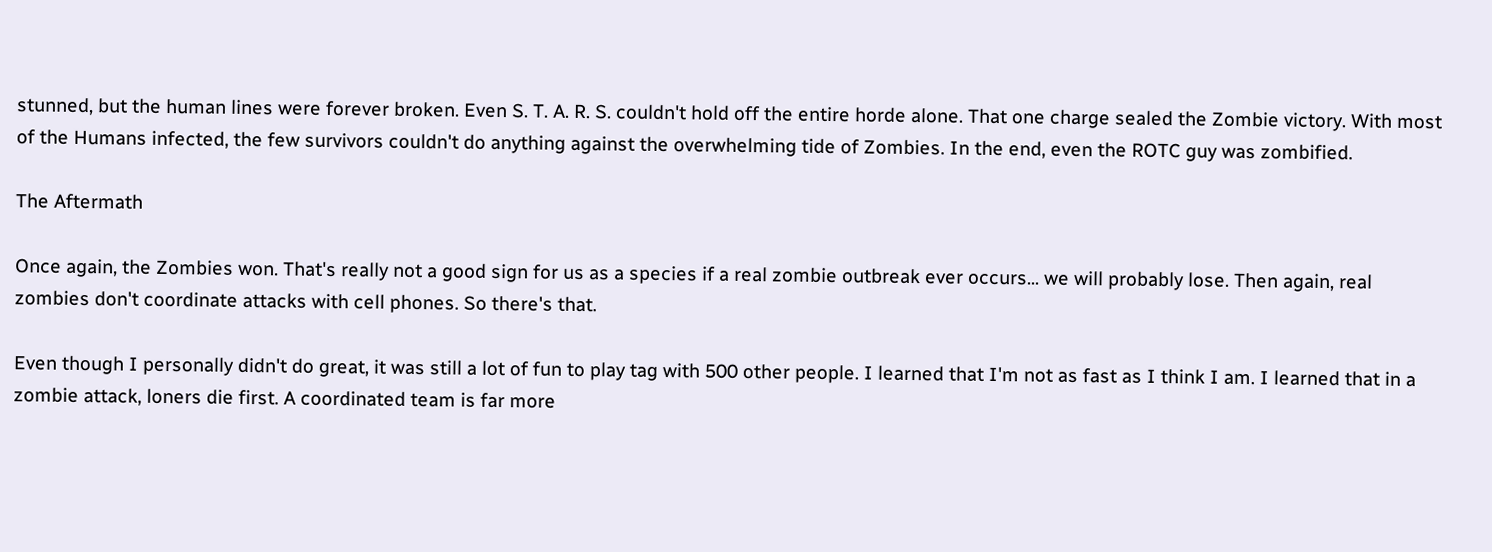stunned, but the human lines were forever broken. Even S. T. A. R. S. couldn't hold off the entire horde alone. That one charge sealed the Zombie victory. With most of the Humans infected, the few survivors couldn't do anything against the overwhelming tide of Zombies. In the end, even the ROTC guy was zombified.

The Aftermath

Once again, the Zombies won. That's really not a good sign for us as a species if a real zombie outbreak ever occurs... we will probably lose. Then again, real zombies don't coordinate attacks with cell phones. So there's that.

Even though I personally didn't do great, it was still a lot of fun to play tag with 500 other people. I learned that I'm not as fast as I think I am. I learned that in a zombie attack, loners die first. A coordinated team is far more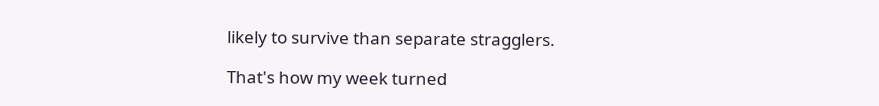likely to survive than separate stragglers.

That's how my week turned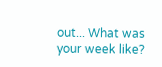out... What was your week like?